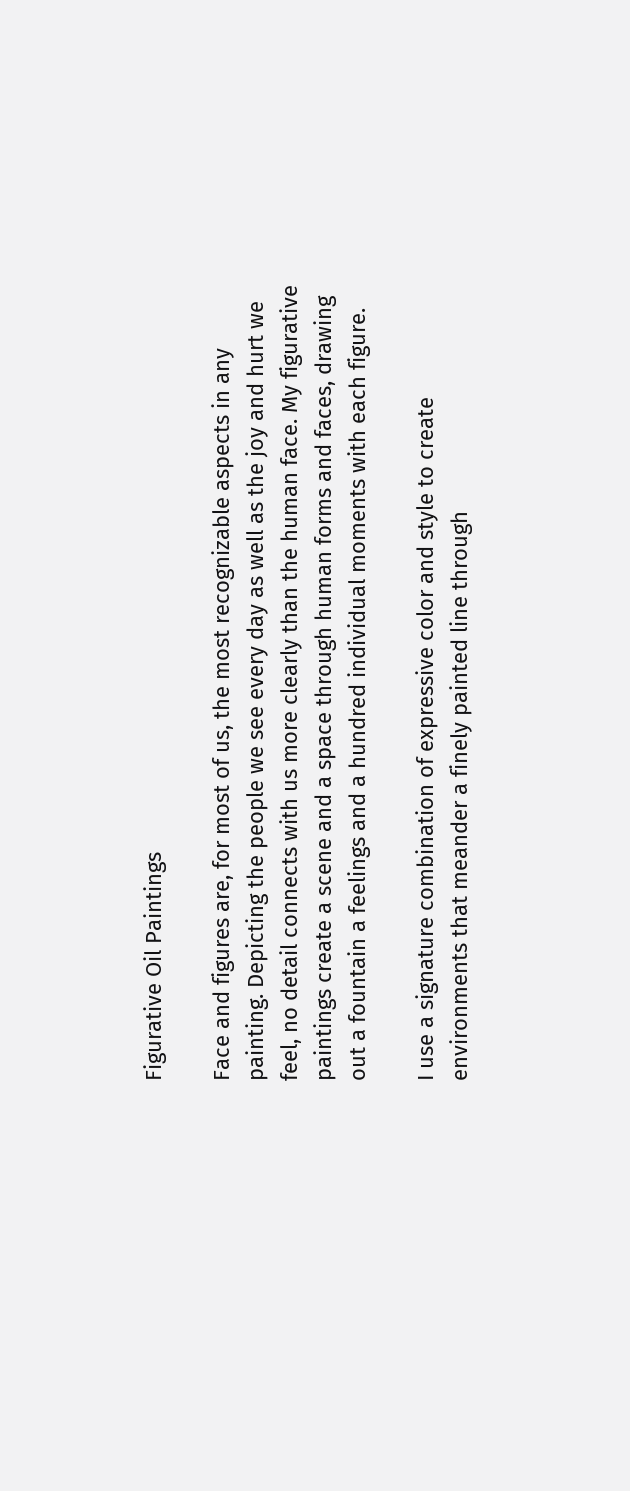Figurative Oil Paintings

Face and figures are, for most of us, the most recognizable aspects in any painting. Depicting the people we see every day as well as the joy and hurt we feel, no detail connects with us more clearly than the human face. My figurative paintings create a scene and a space through human forms and faces, drawing out a fountain a feelings and a hundred individual moments with each figure.

I use a signature combination of expressive color and style to create environments that meander a finely painted line through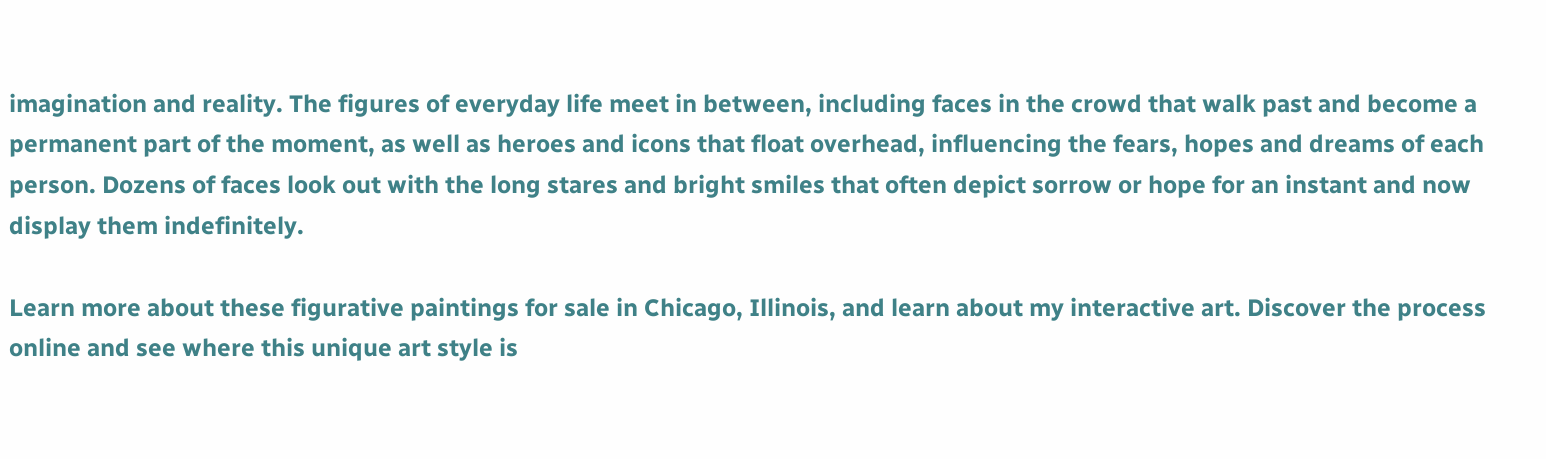imagination and reality. The figures of everyday life meet in between, including faces in the crowd that walk past and become a permanent part of the moment, as well as heroes and icons that float overhead, influencing the fears, hopes and dreams of each person. Dozens of faces look out with the long stares and bright smiles that often depict sorrow or hope for an instant and now display them indefinitely.

Learn more about these figurative paintings for sale in Chicago, Illinois, and learn about my interactive art. Discover the process online and see where this unique art style is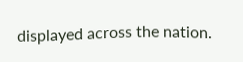displayed across the nation.